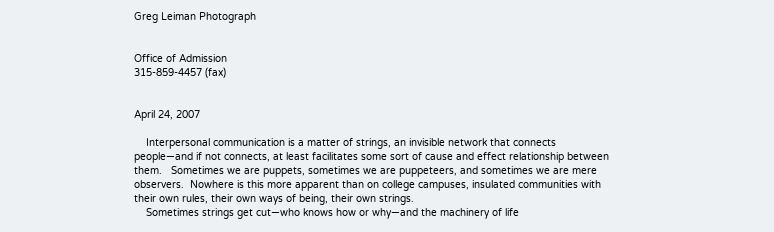Greg Leiman Photograph


Office of Admission
315-859-4457 (fax)


April 24, 2007

    Interpersonal communication is a matter of strings, an invisible network that connects people—and if not connects, at least facilitates some sort of cause and effect relationship between them.   Sometimes we are puppets, sometimes we are puppeteers, and sometimes we are mere observers.  Nowhere is this more apparent than on college campuses, insulated communities with their own rules, their own ways of being, their own strings.
    Sometimes strings get cut—who knows how or why—and the machinery of life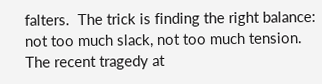falters.  The trick is finding the right balance: not too much slack, not too much tension.  The recent tragedy at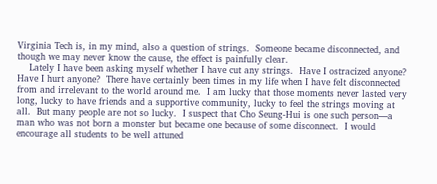Virginia Tech is, in my mind, also a question of strings.  Someone became disconnected, and though we may never know the cause, the effect is painfully clear.
    Lately I have been asking myself whether I have cut any strings.  Have I ostracized anyone?  Have I hurt anyone?  There have certainly been times in my life when I have felt disconnected from and irrelevant to the world around me.  I am lucky that those moments never lasted very long, lucky to have friends and a supportive community, lucky to feel the strings moving at all.  But many people are not so lucky.  I suspect that Cho Seung-Hui is one such person—a man who was not born a monster but became one because of some disconnect.  I would encourage all students to be well attuned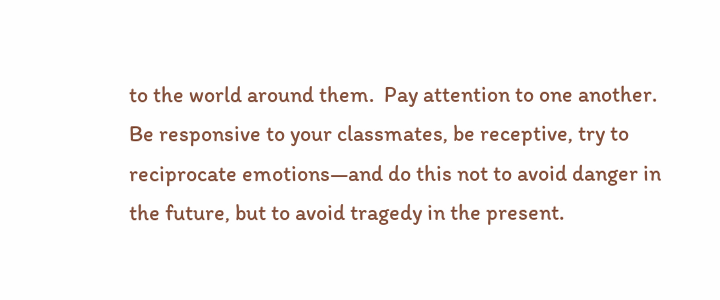to the world around them.  Pay attention to one another.  Be responsive to your classmates, be receptive, try to reciprocate emotions—and do this not to avoid danger in the future, but to avoid tragedy in the present.